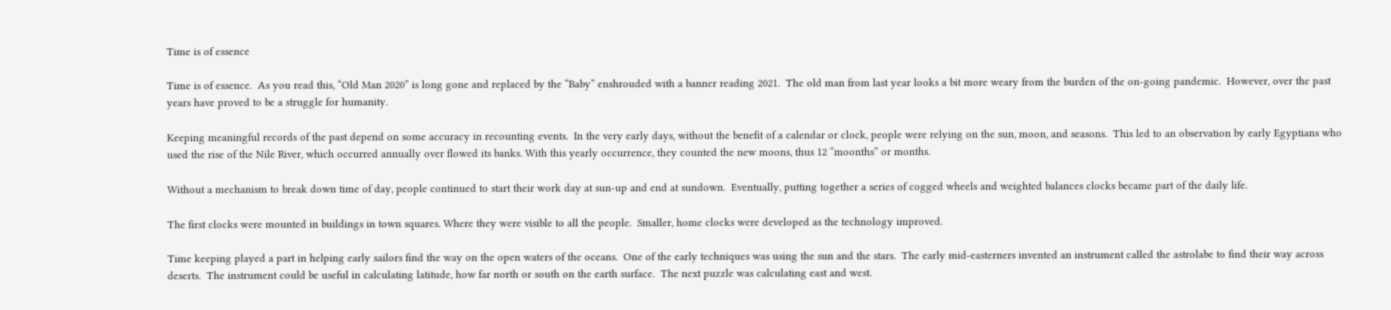Time is of essence

Time is of essence.  As you read this, “Old Man 2020” is long gone and replaced by the “Baby” enshrouded with a banner reading 2021.  The old man from last year looks a bit more weary from the burden of the on-going pandemic.  However, over the past years have proved to be a struggle for humanity.

Keeping meaningful records of the past depend on some accuracy in recounting events.  In the very early days, without the benefit of a calendar or clock, people were relying on the sun, moon, and seasons.  This led to an observation by early Egyptians who used the rise of the Nile River, which occurred annually over flowed its banks. With this yearly occurrence, they counted the new moons, thus 12 “moonths” or months.

Without a mechanism to break down time of day, people continued to start their work day at sun-up and end at sundown.  Eventually, putting together a series of cogged wheels and weighted balances clocks became part of the daily life.

The first clocks were mounted in buildings in town squares. Where they were visible to all the people.  Smaller, home clocks were developed as the technology improved.

Time keeping played a part in helping early sailors find the way on the open waters of the oceans.  One of the early techniques was using the sun and the stars.  The early mid-easterners invented an instrument called the astrolabe to find their way across deserts.  The instrument could be useful in calculating latitude, how far north or south on the earth surface.  The next puzzle was calculating east and west.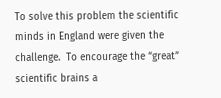To solve this problem the scientific minds in England were given the challenge.  To encourage the “great” scientific brains a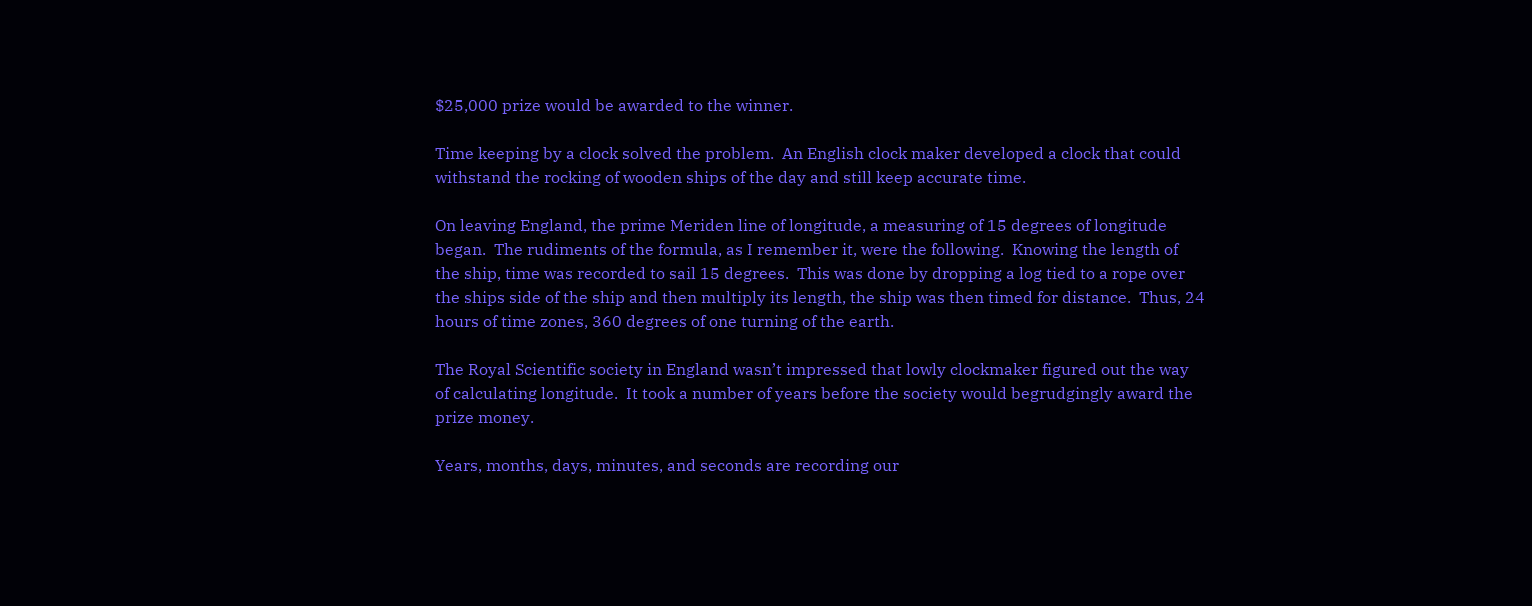$25,000 prize would be awarded to the winner.

Time keeping by a clock solved the problem.  An English clock maker developed a clock that could withstand the rocking of wooden ships of the day and still keep accurate time.

On leaving England, the prime Meriden line of longitude, a measuring of 15 degrees of longitude began.  The rudiments of the formula, as I remember it, were the following.  Knowing the length of the ship, time was recorded to sail 15 degrees.  This was done by dropping a log tied to a rope over the ships side of the ship and then multiply its length, the ship was then timed for distance.  Thus, 24 hours of time zones, 360 degrees of one turning of the earth.

The Royal Scientific society in England wasn’t impressed that lowly clockmaker figured out the way of calculating longitude.  It took a number of years before the society would begrudgingly award the prize money.

Years, months, days, minutes, and seconds are recording our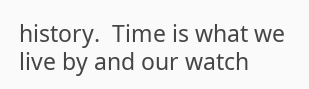history.  Time is what we live by and our watch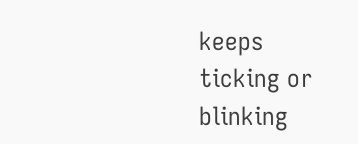keeps ticking or blinking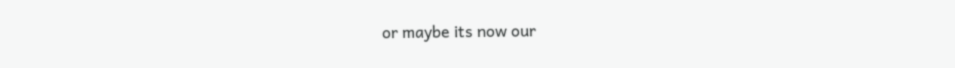or maybe its now our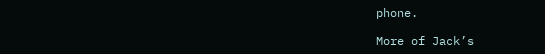phone.

More of Jack’s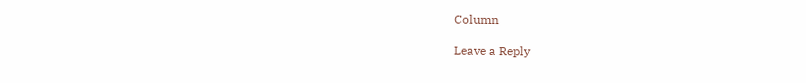Column

Leave a Reply